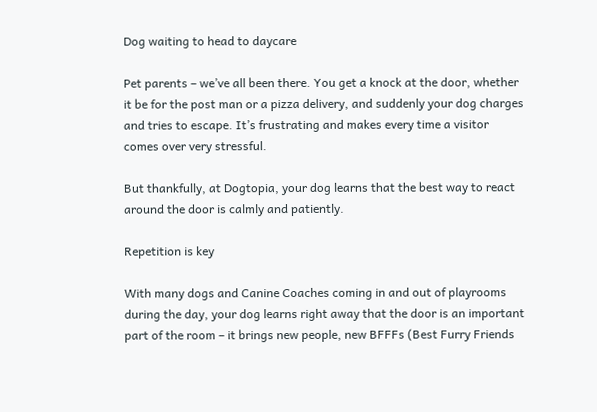Dog waiting to head to daycare

Pet parents – we’ve all been there. You get a knock at the door, whether it be for the post man or a pizza delivery, and suddenly your dog charges and tries to escape. It’s frustrating and makes every time a visitor comes over very stressful.

But thankfully, at Dogtopia, your dog learns that the best way to react around the door is calmly and patiently.

Repetition is key

With many dogs and Canine Coaches coming in and out of playrooms during the day, your dog learns right away that the door is an important part of the room – it brings new people, new BFFFs (Best Furry Friends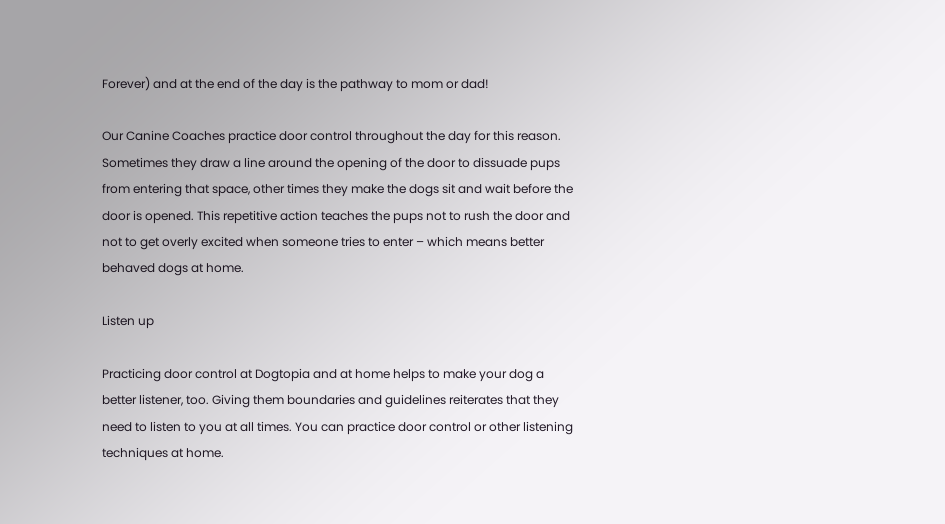Forever) and at the end of the day is the pathway to mom or dad!

Our Canine Coaches practice door control throughout the day for this reason. Sometimes they draw a line around the opening of the door to dissuade pups from entering that space, other times they make the dogs sit and wait before the door is opened. This repetitive action teaches the pups not to rush the door and not to get overly excited when someone tries to enter – which means better behaved dogs at home.

Listen up

Practicing door control at Dogtopia and at home helps to make your dog a better listener, too. Giving them boundaries and guidelines reiterates that they need to listen to you at all times. You can practice door control or other listening techniques at home.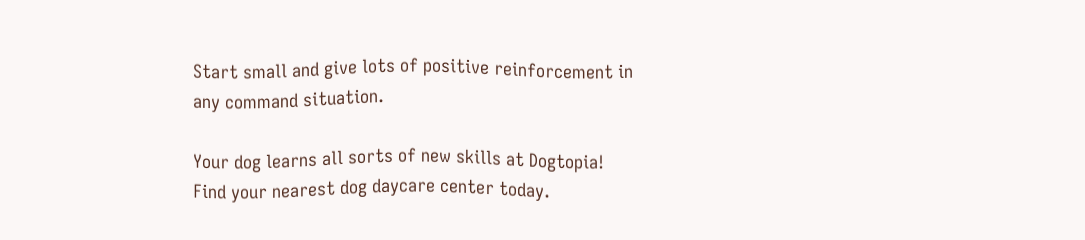Start small and give lots of positive reinforcement in any command situation.

Your dog learns all sorts of new skills at Dogtopia! Find your nearest dog daycare center today.